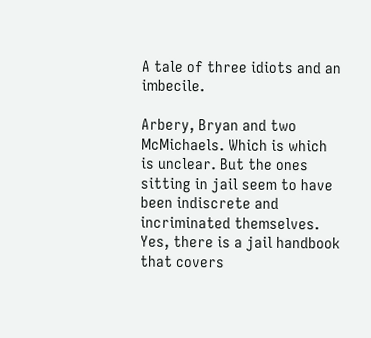A tale of three idiots and an imbecile.

Arbery, Bryan and two McMichaels. Which is which is unclear. But the ones sitting in jail seem to have been indiscrete and incriminated themselves. Yes, there is a jail handbook that covers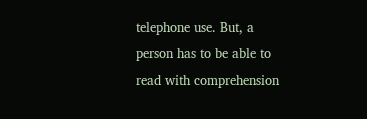telephone use. But, a person has to be able to read with comprehension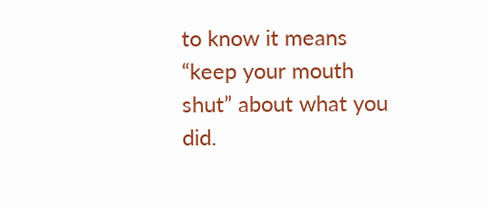to know it means “keep your mouth shut” about what you did.